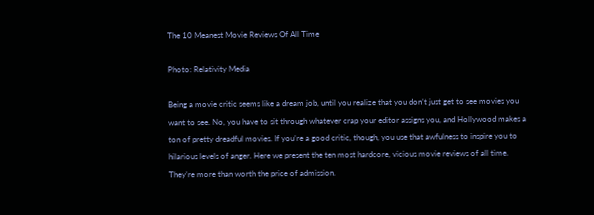The 10 Meanest Movie Reviews Of All Time

Photo: Relativity Media

Being a movie critic seems like a dream job, until you realize that you don’t just get to see movies you want to see. No, you have to sit through whatever crap your editor assigns you, and Hollywood makes a ton of pretty dreadful movies. If you’re a good critic, though, you use that awfulness to inspire you to hilarious levels of anger. Here we present the ten most hardcore, vicious movie reviews of all time. They’re more than worth the price of admission.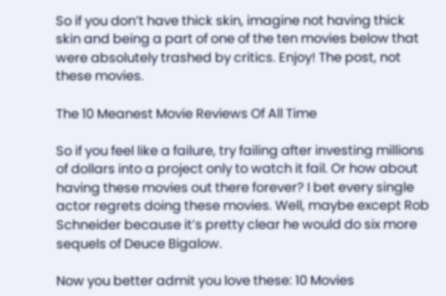So if you don’t have thick skin, imagine not having thick skin and being a part of one of the ten movies below that were absolutely trashed by critics. Enjoy! The post, not these movies.

The 10 Meanest Movie Reviews Of All Time

So if you feel like a failure, try failing after investing millions of dollars into a project only to watch it fail. Or how about having these movies out there forever? I bet every single actor regrets doing these movies. Well, maybe except Rob Schneider because it’s pretty clear he would do six more sequels of Deuce Bigalow.

Now you better admit you love these: 10 Movies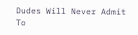Dudes Will Never Admit To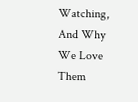Watching, And Why We Love Them